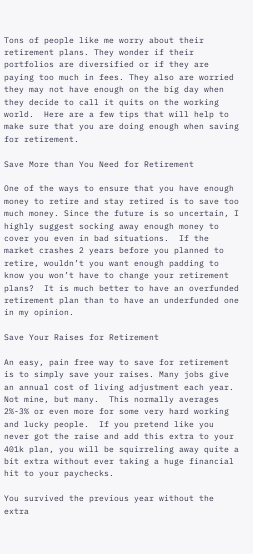Tons of people like me worry about their retirement plans. They wonder if their portfolios are diversified or if they are paying too much in fees. They also are worried they may not have enough on the big day when they decide to call it quits on the working world.  Here are a few tips that will help to make sure that you are doing enough when saving for retirement.

Save More than You Need for Retirement

One of the ways to ensure that you have enough money to retire and stay retired is to save too much money. Since the future is so uncertain, I highly suggest socking away enough money to cover you even in bad situations.  If the market crashes 2 years before you planned to retire, wouldn’t you want enough padding to know you won’t have to change your retirement plans?  It is much better to have an overfunded retirement plan than to have an underfunded one in my opinion.

Save Your Raises for Retirement

An easy, pain free way to save for retirement is to simply save your raises. Many jobs give an annual cost of living adjustment each year. Not mine, but many.  This normally averages 2%-3% or even more for some very hard working and lucky people.  If you pretend like you never got the raise and add this extra to your 401k plan, you will be squirreling away quite a bit extra without ever taking a huge financial hit to your paychecks.

You survived the previous year without the extra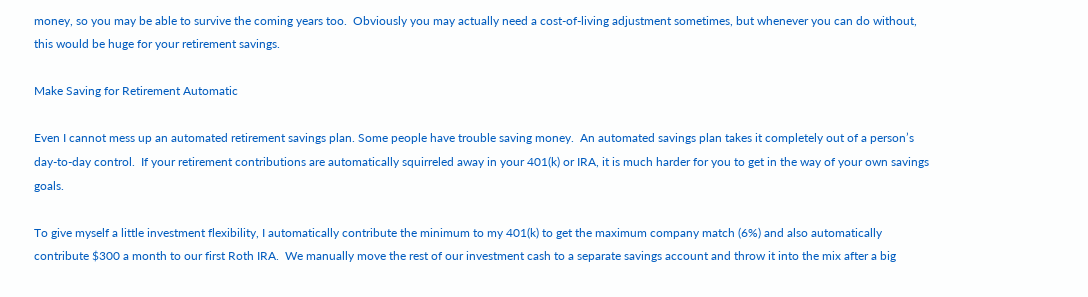money, so you may be able to survive the coming years too.  Obviously you may actually need a cost-of-living adjustment sometimes, but whenever you can do without, this would be huge for your retirement savings.

Make Saving for Retirement Automatic

Even I cannot mess up an automated retirement savings plan. Some people have trouble saving money.  An automated savings plan takes it completely out of a person’s day-to-day control.  If your retirement contributions are automatically squirreled away in your 401(k) or IRA, it is much harder for you to get in the way of your own savings goals.

To give myself a little investment flexibility, I automatically contribute the minimum to my 401(k) to get the maximum company match (6%) and also automatically contribute $300 a month to our first Roth IRA.  We manually move the rest of our investment cash to a separate savings account and throw it into the mix after a big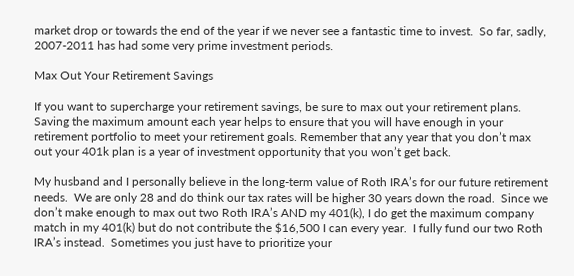market drop or towards the end of the year if we never see a fantastic time to invest.  So far, sadly, 2007-2011 has had some very prime investment periods.

Max Out Your Retirement Savings

If you want to supercharge your retirement savings, be sure to max out your retirement plans. Saving the maximum amount each year helps to ensure that you will have enough in your retirement portfolio to meet your retirement goals. Remember that any year that you don’t max out your 401k plan is a year of investment opportunity that you won’t get back.

My husband and I personally believe in the long-term value of Roth IRA’s for our future retirement needs.  We are only 28 and do think our tax rates will be higher 30 years down the road.  Since we don’t make enough to max out two Roth IRA’s AND my 401(k), I do get the maximum company match in my 401(k) but do not contribute the $16,500 I can every year.  I fully fund our two Roth IRA’s instead.  Sometimes you just have to prioritize your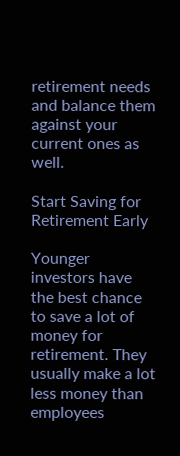retirement needs and balance them against your current ones as well.

Start Saving for Retirement Early

Younger investors have the best chance to save a lot of money for retirement. They usually make a lot less money than employees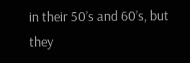in their 50’s and 60’s, but they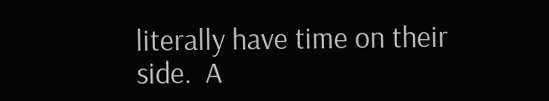literally have time on their side.  A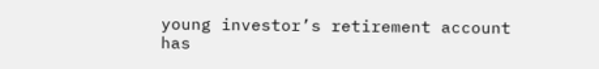young investor’s retirement account has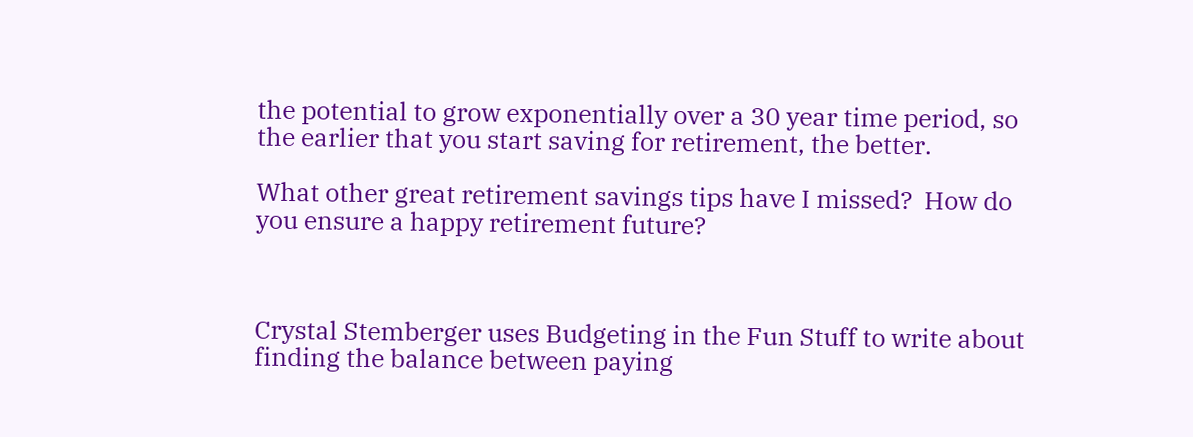the potential to grow exponentially over a 30 year time period, so the earlier that you start saving for retirement, the better.

What other great retirement savings tips have I missed?  How do you ensure a happy retirement future?



Crystal Stemberger uses Budgeting in the Fun Stuff to write about finding the balance between paying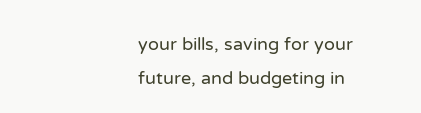your bills, saving for your future, and budgeting in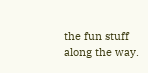the fun stuff along the way.